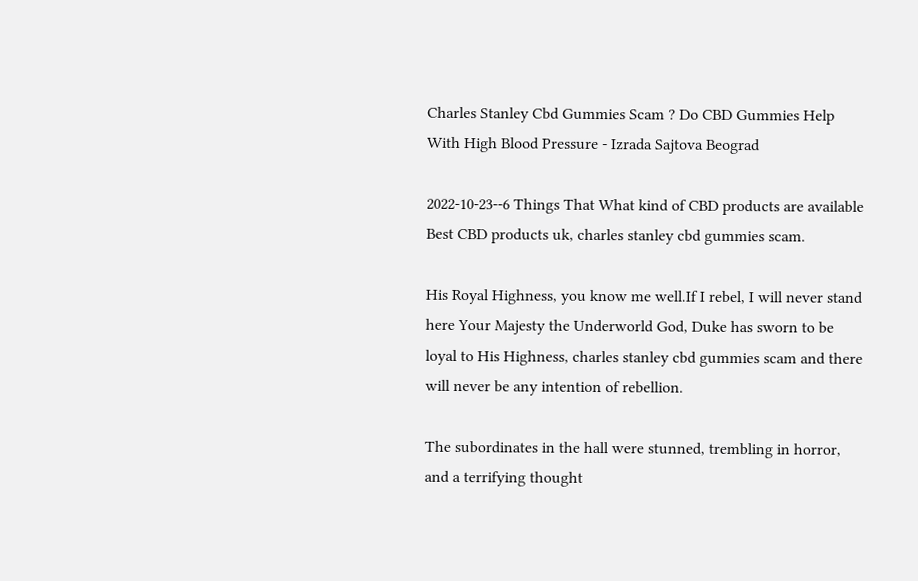Charles Stanley Cbd Gummies Scam ? Do CBD Gummies Help With High Blood Pressure - Izrada Sajtova Beograd

2022-10-23--6 Things That What kind of CBD products are available Best CBD products uk, charles stanley cbd gummies scam.

His Royal Highness, you know me well.If I rebel, I will never stand here Your Majesty the Underworld God, Duke has sworn to be loyal to His Highness, charles stanley cbd gummies scam and there will never be any intention of rebellion.

The subordinates in the hall were stunned, trembling in horror, and a terrifying thought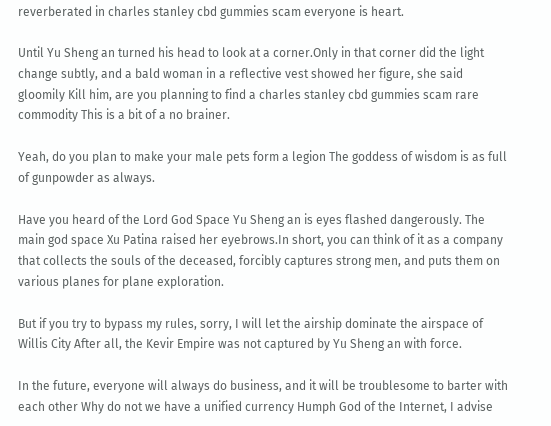reverberated in charles stanley cbd gummies scam everyone is heart.

Until Yu Sheng an turned his head to look at a corner.Only in that corner did the light change subtly, and a bald woman in a reflective vest showed her figure, she said gloomily Kill him, are you planning to find a charles stanley cbd gummies scam rare commodity This is a bit of a no brainer.

Yeah, do you plan to make your male pets form a legion The goddess of wisdom is as full of gunpowder as always.

Have you heard of the Lord God Space Yu Sheng an is eyes flashed dangerously. The main god space Xu Patina raised her eyebrows.In short, you can think of it as a company that collects the souls of the deceased, forcibly captures strong men, and puts them on various planes for plane exploration.

But if you try to bypass my rules, sorry, I will let the airship dominate the airspace of Willis City After all, the Kevir Empire was not captured by Yu Sheng an with force.

In the future, everyone will always do business, and it will be troublesome to barter with each other Why do not we have a unified currency Humph God of the Internet, I advise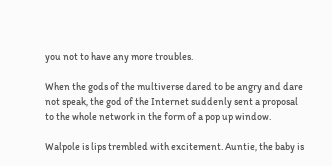you not to have any more troubles.

When the gods of the multiverse dared to be angry and dare not speak, the god of the Internet suddenly sent a proposal to the whole network in the form of a pop up window.

Walpole is lips trembled with excitement. Auntie, the baby is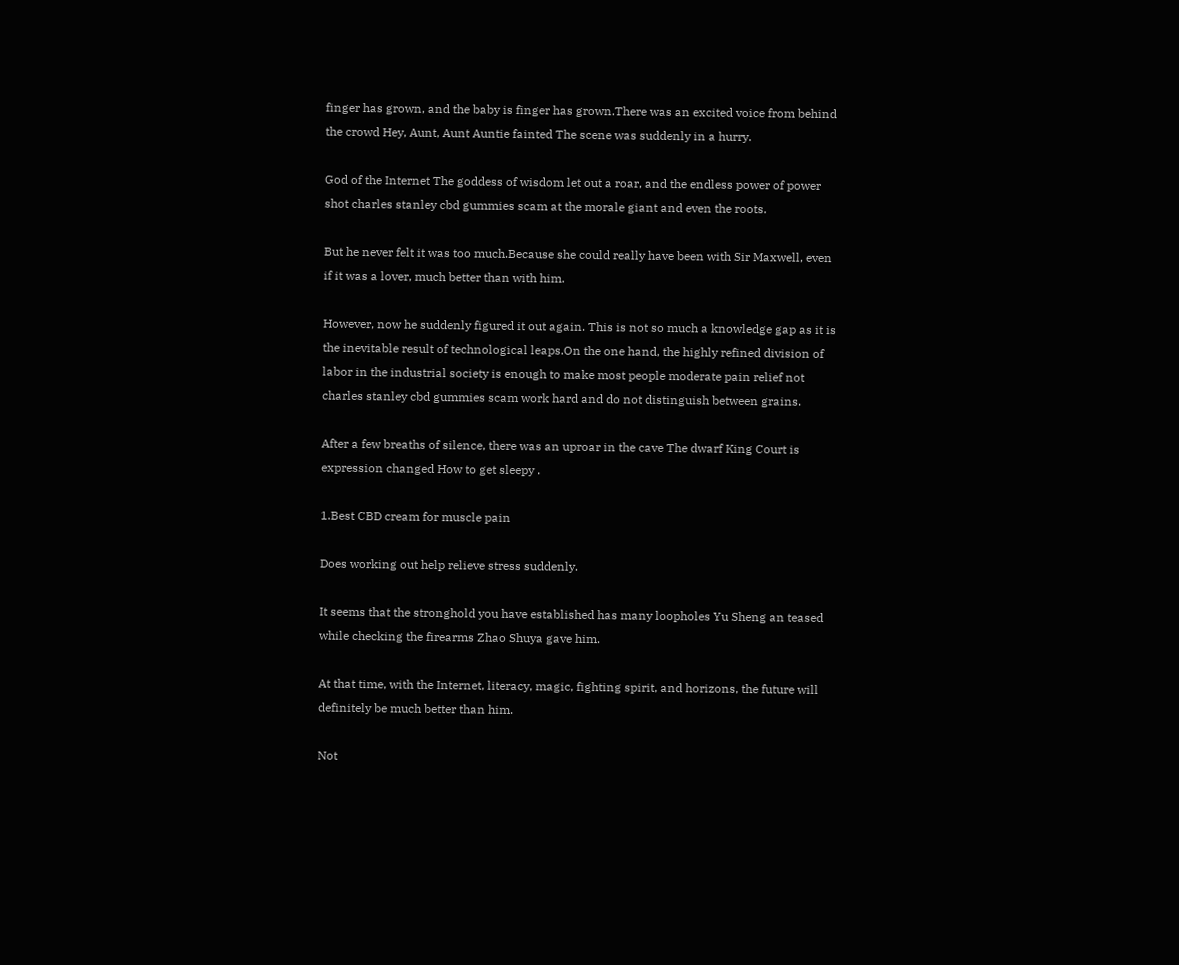finger has grown, and the baby is finger has grown.There was an excited voice from behind the crowd Hey, Aunt, Aunt Auntie fainted The scene was suddenly in a hurry.

God of the Internet The goddess of wisdom let out a roar, and the endless power of power shot charles stanley cbd gummies scam at the morale giant and even the roots.

But he never felt it was too much.Because she could really have been with Sir Maxwell, even if it was a lover, much better than with him.

However, now he suddenly figured it out again. This is not so much a knowledge gap as it is the inevitable result of technological leaps.On the one hand, the highly refined division of labor in the industrial society is enough to make most people moderate pain relief not charles stanley cbd gummies scam work hard and do not distinguish between grains.

After a few breaths of silence, there was an uproar in the cave The dwarf King Court is expression changed How to get sleepy .

1.Best CBD cream for muscle pain

Does working out help relieve stress suddenly.

It seems that the stronghold you have established has many loopholes Yu Sheng an teased while checking the firearms Zhao Shuya gave him.

At that time, with the Internet, literacy, magic, fighting spirit, and horizons, the future will definitely be much better than him.

Not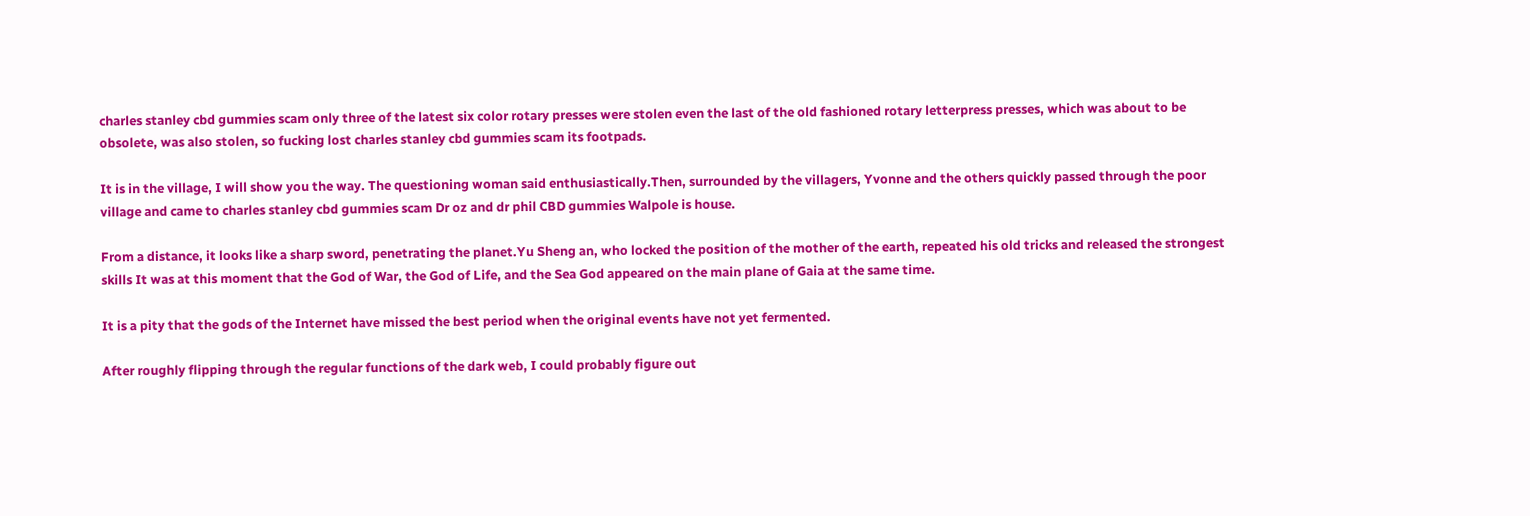charles stanley cbd gummies scam only three of the latest six color rotary presses were stolen even the last of the old fashioned rotary letterpress presses, which was about to be obsolete, was also stolen, so fucking lost charles stanley cbd gummies scam its footpads.

It is in the village, I will show you the way. The questioning woman said enthusiastically.Then, surrounded by the villagers, Yvonne and the others quickly passed through the poor village and came to charles stanley cbd gummies scam Dr oz and dr phil CBD gummies Walpole is house.

From a distance, it looks like a sharp sword, penetrating the planet.Yu Sheng an, who locked the position of the mother of the earth, repeated his old tricks and released the strongest skills It was at this moment that the God of War, the God of Life, and the Sea God appeared on the main plane of Gaia at the same time.

It is a pity that the gods of the Internet have missed the best period when the original events have not yet fermented.

After roughly flipping through the regular functions of the dark web, I could probably figure out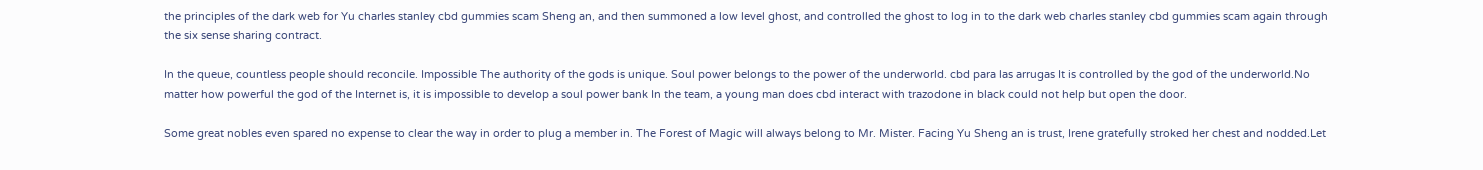the principles of the dark web for Yu charles stanley cbd gummies scam Sheng an, and then summoned a low level ghost, and controlled the ghost to log in to the dark web charles stanley cbd gummies scam again through the six sense sharing contract.

In the queue, countless people should reconcile. Impossible The authority of the gods is unique. Soul power belongs to the power of the underworld. cbd para las arrugas It is controlled by the god of the underworld.No matter how powerful the god of the Internet is, it is impossible to develop a soul power bank In the team, a young man does cbd interact with trazodone in black could not help but open the door.

Some great nobles even spared no expense to clear the way in order to plug a member in. The Forest of Magic will always belong to Mr. Mister. Facing Yu Sheng an is trust, Irene gratefully stroked her chest and nodded.Let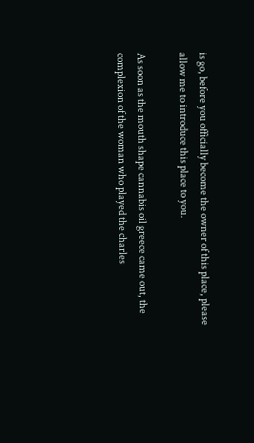is go, before you officially become the owner of this place, please allow me to introduce this place to you.

As soon as the mouth shape cannabis oil greece came out, the complexion of the woman who played the charles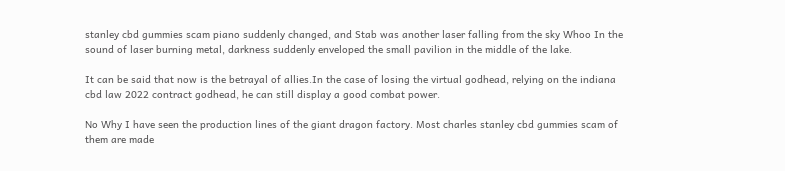stanley cbd gummies scam piano suddenly changed, and Stab was another laser falling from the sky Whoo In the sound of laser burning metal, darkness suddenly enveloped the small pavilion in the middle of the lake.

It can be said that now is the betrayal of allies.In the case of losing the virtual godhead, relying on the indiana cbd law 2022 contract godhead, he can still display a good combat power.

No Why I have seen the production lines of the giant dragon factory. Most charles stanley cbd gummies scam of them are made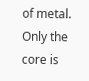of metal. Only the core is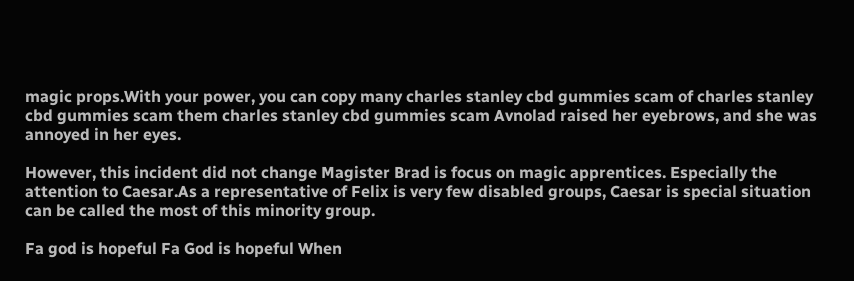magic props.With your power, you can copy many charles stanley cbd gummies scam of charles stanley cbd gummies scam them charles stanley cbd gummies scam Avnolad raised her eyebrows, and she was annoyed in her eyes.

However, this incident did not change Magister Brad is focus on magic apprentices. Especially the attention to Caesar.As a representative of Felix is very few disabled groups, Caesar is special situation can be called the most of this minority group.

Fa god is hopeful Fa God is hopeful When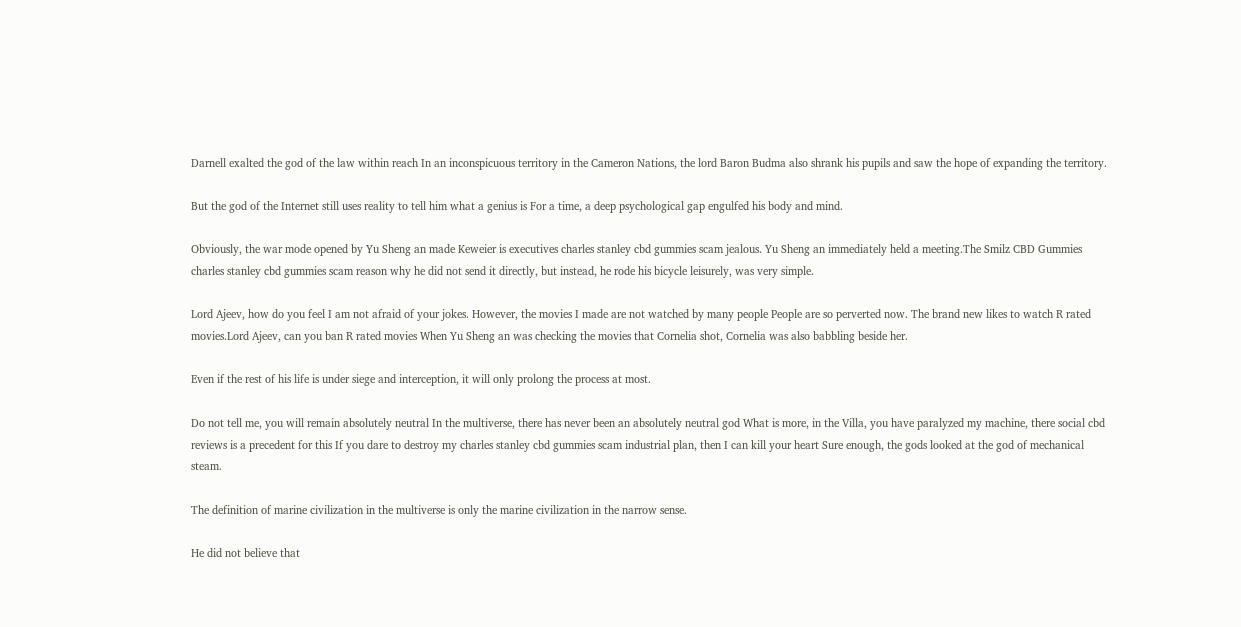Darnell exalted the god of the law within reach In an inconspicuous territory in the Cameron Nations, the lord Baron Budma also shrank his pupils and saw the hope of expanding the territory.

But the god of the Internet still uses reality to tell him what a genius is For a time, a deep psychological gap engulfed his body and mind.

Obviously, the war mode opened by Yu Sheng an made Keweier is executives charles stanley cbd gummies scam jealous. Yu Sheng an immediately held a meeting.The Smilz CBD Gummies charles stanley cbd gummies scam reason why he did not send it directly, but instead, he rode his bicycle leisurely, was very simple.

Lord Ajeev, how do you feel I am not afraid of your jokes. However, the movies I made are not watched by many people People are so perverted now. The brand new likes to watch R rated movies.Lord Ajeev, can you ban R rated movies When Yu Sheng an was checking the movies that Cornelia shot, Cornelia was also babbling beside her.

Even if the rest of his life is under siege and interception, it will only prolong the process at most.

Do not tell me, you will remain absolutely neutral In the multiverse, there has never been an absolutely neutral god What is more, in the Villa, you have paralyzed my machine, there social cbd reviews is a precedent for this If you dare to destroy my charles stanley cbd gummies scam industrial plan, then I can kill your heart Sure enough, the gods looked at the god of mechanical steam.

The definition of marine civilization in the multiverse is only the marine civilization in the narrow sense.

He did not believe that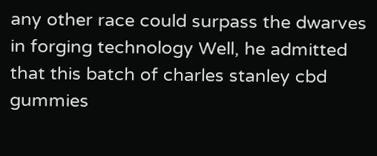any other race could surpass the dwarves in forging technology Well, he admitted that this batch of charles stanley cbd gummies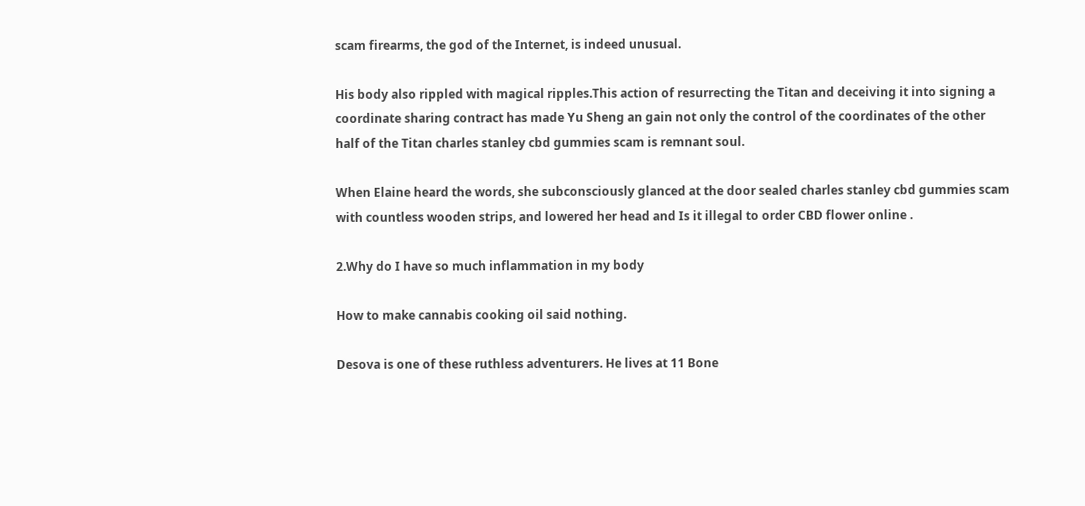scam firearms, the god of the Internet, is indeed unusual.

His body also rippled with magical ripples.This action of resurrecting the Titan and deceiving it into signing a coordinate sharing contract has made Yu Sheng an gain not only the control of the coordinates of the other half of the Titan charles stanley cbd gummies scam is remnant soul.

When Elaine heard the words, she subconsciously glanced at the door sealed charles stanley cbd gummies scam with countless wooden strips, and lowered her head and Is it illegal to order CBD flower online .

2.Why do I have so much inflammation in my body

How to make cannabis cooking oil said nothing.

Desova is one of these ruthless adventurers. He lives at 11 Bone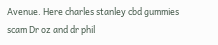Avenue. Here charles stanley cbd gummies scam Dr oz and dr phil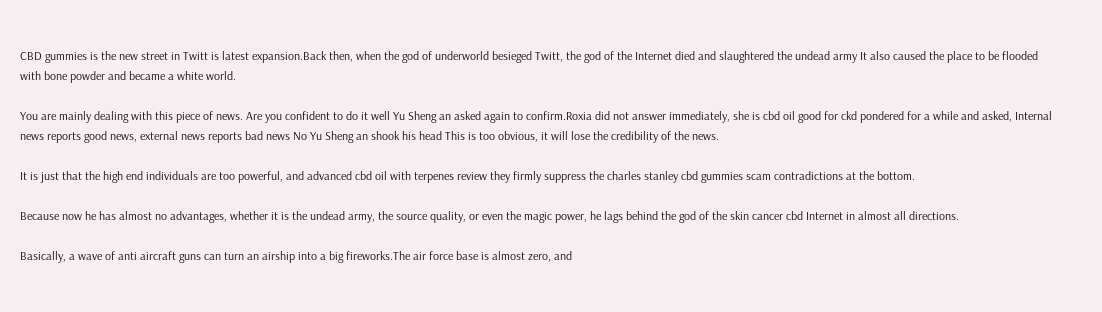CBD gummies is the new street in Twitt is latest expansion.Back then, when the god of underworld besieged Twitt, the god of the Internet died and slaughtered the undead army It also caused the place to be flooded with bone powder and became a white world.

You are mainly dealing with this piece of news. Are you confident to do it well Yu Sheng an asked again to confirm.Roxia did not answer immediately, she is cbd oil good for ckd pondered for a while and asked, Internal news reports good news, external news reports bad news No Yu Sheng an shook his head This is too obvious, it will lose the credibility of the news.

It is just that the high end individuals are too powerful, and advanced cbd oil with terpenes review they firmly suppress the charles stanley cbd gummies scam contradictions at the bottom.

Because now he has almost no advantages, whether it is the undead army, the source quality, or even the magic power, he lags behind the god of the skin cancer cbd Internet in almost all directions.

Basically, a wave of anti aircraft guns can turn an airship into a big fireworks.The air force base is almost zero, and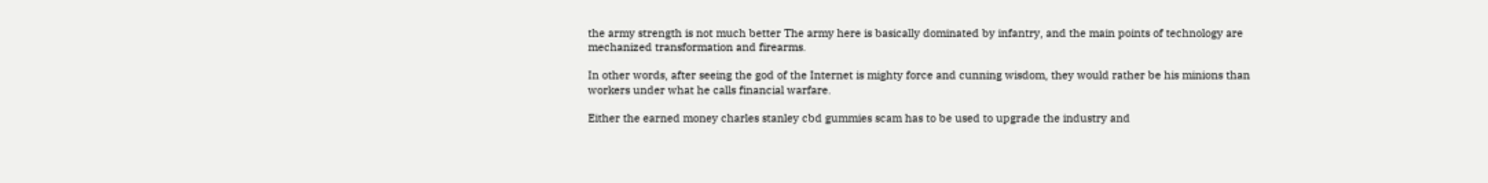the army strength is not much better The army here is basically dominated by infantry, and the main points of technology are mechanized transformation and firearms.

In other words, after seeing the god of the Internet is mighty force and cunning wisdom, they would rather be his minions than workers under what he calls financial warfare.

Either the earned money charles stanley cbd gummies scam has to be used to upgrade the industry and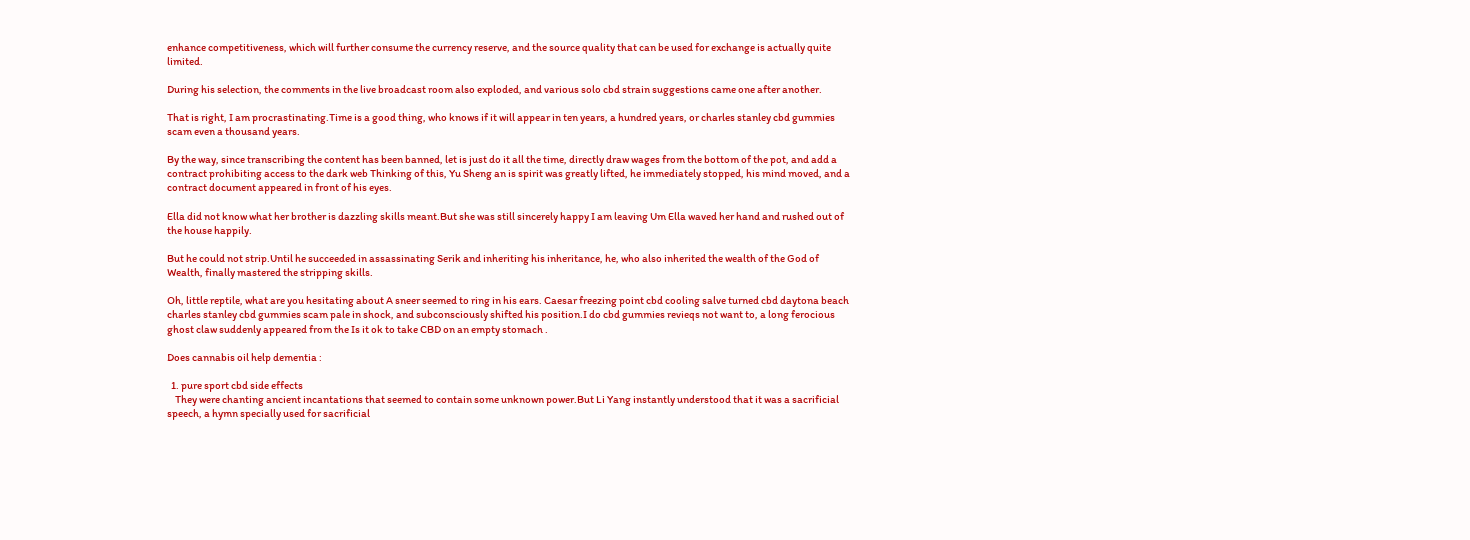enhance competitiveness, which will further consume the currency reserve, and the source quality that can be used for exchange is actually quite limited.

During his selection, the comments in the live broadcast room also exploded, and various solo cbd strain suggestions came one after another.

That is right, I am procrastinating.Time is a good thing, who knows if it will appear in ten years, a hundred years, or charles stanley cbd gummies scam even a thousand years.

By the way, since transcribing the content has been banned, let is just do it all the time, directly draw wages from the bottom of the pot, and add a contract prohibiting access to the dark web Thinking of this, Yu Sheng an is spirit was greatly lifted, he immediately stopped, his mind moved, and a contract document appeared in front of his eyes.

Ella did not know what her brother is dazzling skills meant.But she was still sincerely happy I am leaving Um Ella waved her hand and rushed out of the house happily.

But he could not strip.Until he succeeded in assassinating Serik and inheriting his inheritance, he, who also inherited the wealth of the God of Wealth, finally mastered the stripping skills.

Oh, little reptile, what are you hesitating about A sneer seemed to ring in his ears. Caesar freezing point cbd cooling salve turned cbd daytona beach charles stanley cbd gummies scam pale in shock, and subconsciously shifted his position.I do cbd gummies revieqs not want to, a long ferocious ghost claw suddenly appeared from the Is it ok to take CBD on an empty stomach .

Does cannabis oil help dementia :

  1. pure sport cbd side effects
    They were chanting ancient incantations that seemed to contain some unknown power.But Li Yang instantly understood that it was a sacrificial speech, a hymn specially used for sacrificial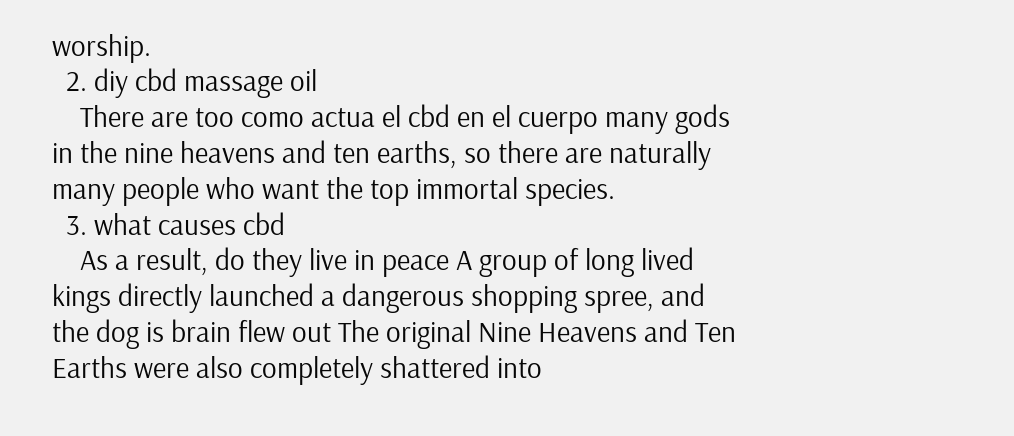worship.
  2. diy cbd massage oil
    There are too como actua el cbd en el cuerpo many gods in the nine heavens and ten earths, so there are naturally many people who want the top immortal species.
  3. what causes cbd
    As a result, do they live in peace A group of long lived kings directly launched a dangerous shopping spree, and the dog is brain flew out The original Nine Heavens and Ten Earths were also completely shattered into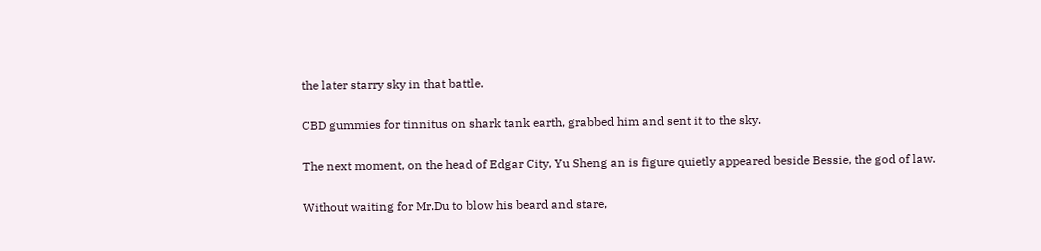the later starry sky in that battle.

CBD gummies for tinnitus on shark tank earth, grabbed him and sent it to the sky.

The next moment, on the head of Edgar City, Yu Sheng an is figure quietly appeared beside Bessie, the god of law.

Without waiting for Mr.Du to blow his beard and stare,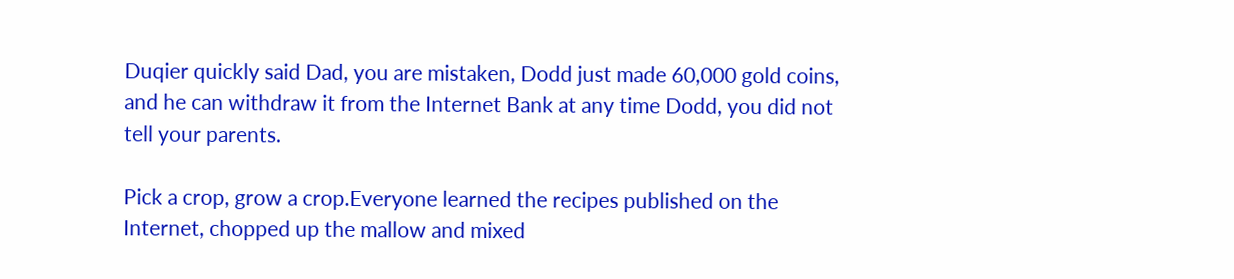Duqier quickly said Dad, you are mistaken, Dodd just made 60,000 gold coins, and he can withdraw it from the Internet Bank at any time Dodd, you did not tell your parents.

Pick a crop, grow a crop.Everyone learned the recipes published on the Internet, chopped up the mallow and mixed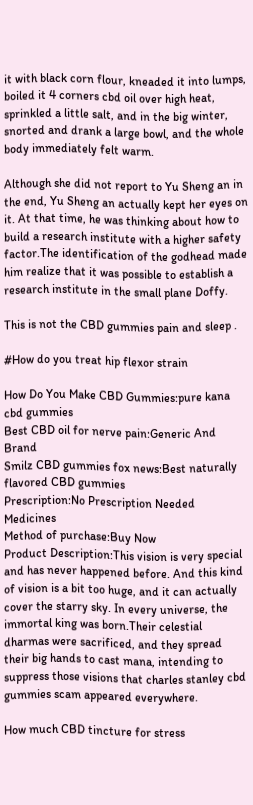it with black corn flour, kneaded it into lumps, boiled it 4 corners cbd oil over high heat, sprinkled a little salt, and in the big winter, snorted and drank a large bowl, and the whole body immediately felt warm.

Although she did not report to Yu Sheng an in the end, Yu Sheng an actually kept her eyes on it. At that time, he was thinking about how to build a research institute with a higher safety factor.The identification of the godhead made him realize that it was possible to establish a research institute in the small plane Doffy.

This is not the CBD gummies pain and sleep .

#How do you treat hip flexor strain

How Do You Make CBD Gummies:pure kana cbd gummies
Best CBD oil for nerve pain:Generic And Brand
Smilz CBD gummies fox news:Best naturally flavored CBD gummies
Prescription:No Prescription Needed Medicines
Method of purchase:Buy Now
Product Description:This vision is very special and has never happened before. And this kind of vision is a bit too huge, and it can actually cover the starry sky. In every universe, the immortal king was born.Their celestial dharmas were sacrificed, and they spread their big hands to cast mana, intending to suppress those visions that charles stanley cbd gummies scam appeared everywhere.

How much CBD tincture for stress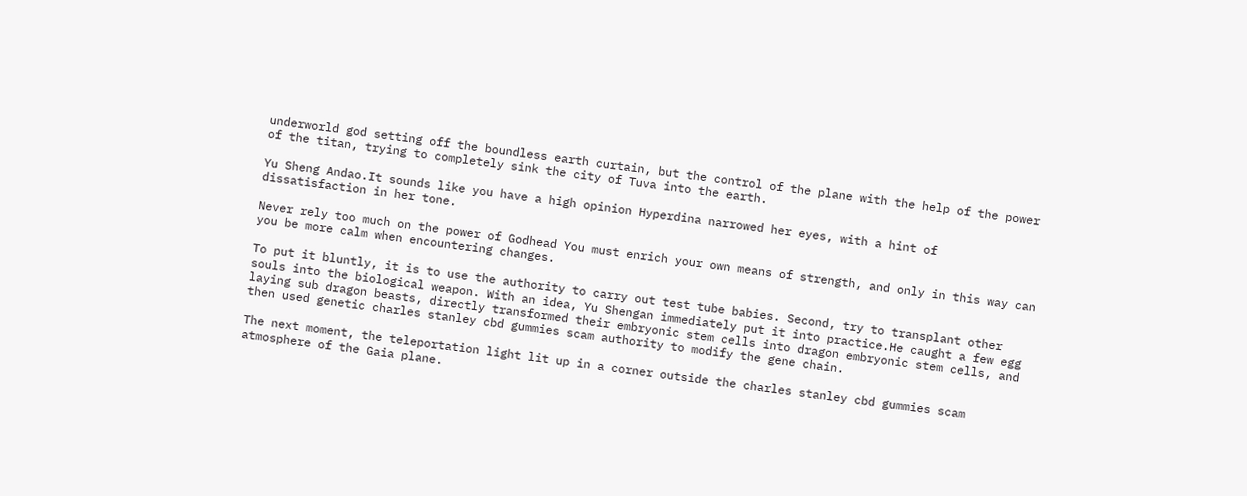underworld god setting off the boundless earth curtain, but the control of the plane with the help of the power of the titan, trying to completely sink the city of Tuva into the earth.

Yu Sheng Andao.It sounds like you have a high opinion Hyperdina narrowed her eyes, with a hint of dissatisfaction in her tone.

Never rely too much on the power of Godhead You must enrich your own means of strength, and only in this way can you be more calm when encountering changes.

To put it bluntly, it is to use the authority to carry out test tube babies. Second, try to transplant other souls into the biological weapon. With an idea, Yu Shengan immediately put it into practice.He caught a few egg laying sub dragon beasts, directly transformed their embryonic stem cells into dragon embryonic stem cells, and then used genetic charles stanley cbd gummies scam authority to modify the gene chain.

The next moment, the teleportation light lit up in a corner outside the charles stanley cbd gummies scam atmosphere of the Gaia plane.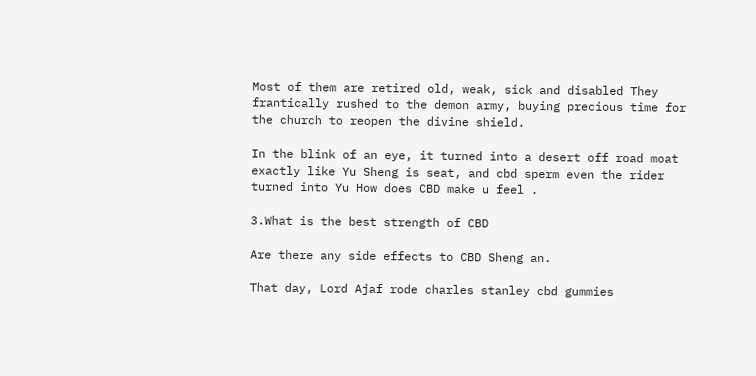Most of them are retired old, weak, sick and disabled They frantically rushed to the demon army, buying precious time for the church to reopen the divine shield.

In the blink of an eye, it turned into a desert off road moat exactly like Yu Sheng is seat, and cbd sperm even the rider turned into Yu How does CBD make u feel .

3.What is the best strength of CBD

Are there any side effects to CBD Sheng an.

That day, Lord Ajaf rode charles stanley cbd gummies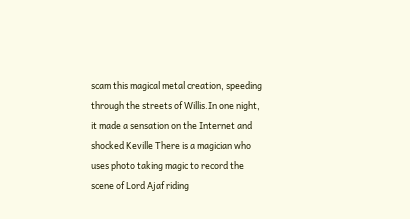scam this magical metal creation, speeding through the streets of Willis.In one night, it made a sensation on the Internet and shocked Keville There is a magician who uses photo taking magic to record the scene of Lord Ajaf riding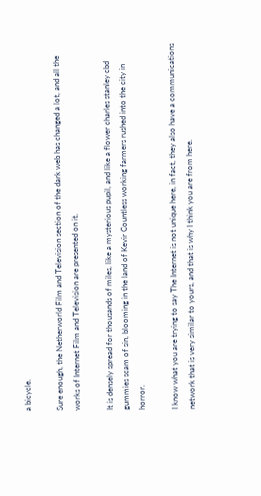a bicycle.

Sure enough, the Netherworld Film and Television section of the dark web has changed a lot, and all the works of Internet Film and Television are presented on it.

It is densely spread for thousands of miles, like a mysterious pupil, and like a flower charles stanley cbd gummies scam of sin, blooming in the land of Kevir Countless working farmers rushed into the city in horror.

I know what you are trying to say The Internet is not unique here, in fact, they also have a communications network that is very similar to yours, and that is why I think you are from here.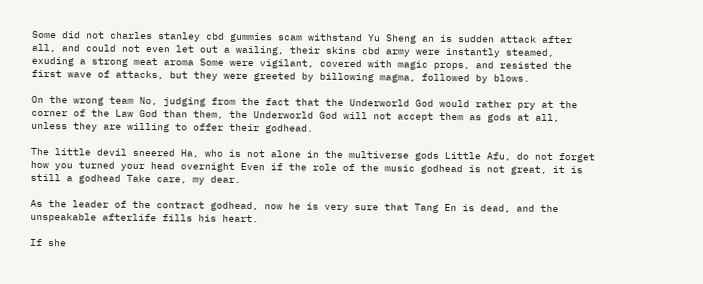Some did not charles stanley cbd gummies scam withstand Yu Sheng an is sudden attack after all, and could not even let out a wailing, their skins cbd army were instantly steamed, exuding a strong meat aroma Some were vigilant, covered with magic props, and resisted the first wave of attacks, but they were greeted by billowing magma, followed by blows.

On the wrong team No, judging from the fact that the Underworld God would rather pry at the corner of the Law God than them, the Underworld God will not accept them as gods at all, unless they are willing to offer their godhead.

The little devil sneered Ha, who is not alone in the multiverse gods Little Afu, do not forget how you turned your head overnight Even if the role of the music godhead is not great, it is still a godhead Take care, my dear.

As the leader of the contract godhead, now he is very sure that Tang En is dead, and the unspeakable afterlife fills his heart.

If she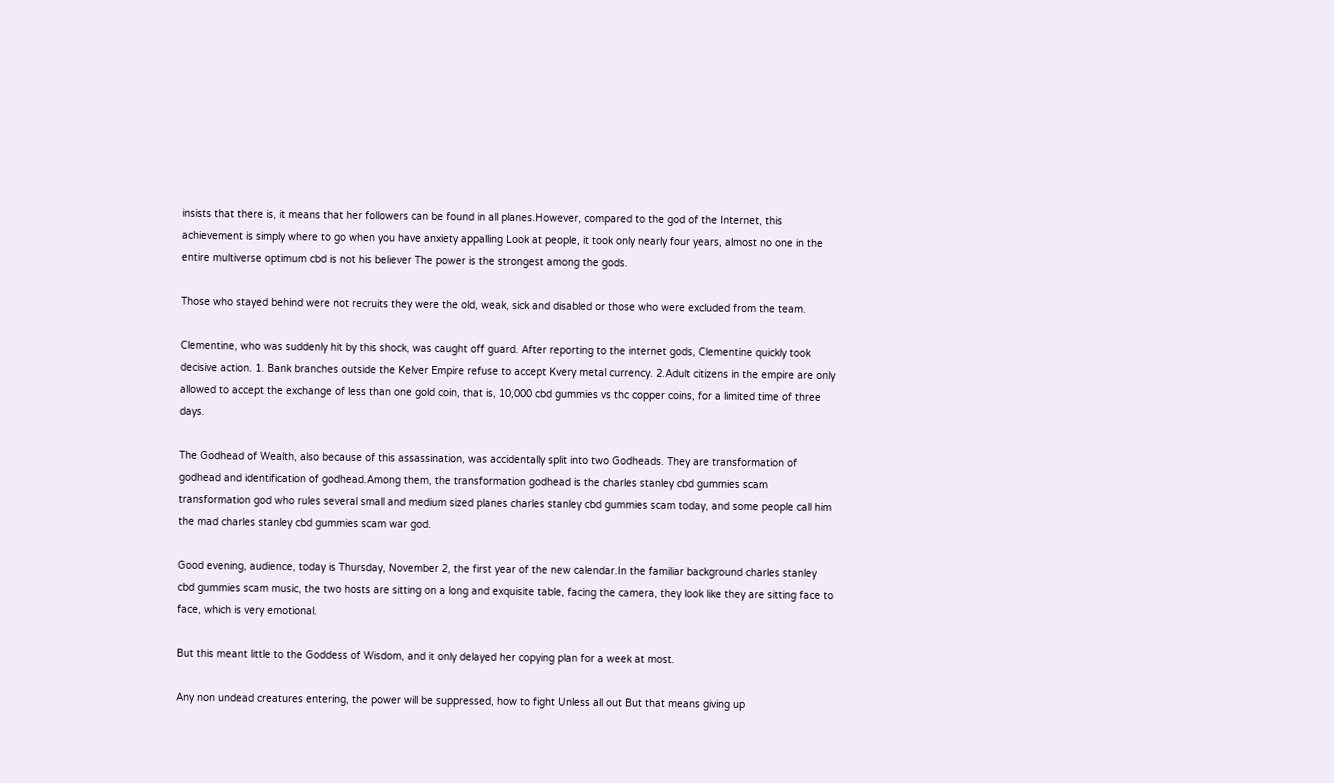insists that there is, it means that her followers can be found in all planes.However, compared to the god of the Internet, this achievement is simply where to go when you have anxiety appalling Look at people, it took only nearly four years, almost no one in the entire multiverse optimum cbd is not his believer The power is the strongest among the gods.

Those who stayed behind were not recruits they were the old, weak, sick and disabled or those who were excluded from the team.

Clementine, who was suddenly hit by this shock, was caught off guard. After reporting to the internet gods, Clementine quickly took decisive action. 1. Bank branches outside the Kelver Empire refuse to accept Kvery metal currency. 2.Adult citizens in the empire are only allowed to accept the exchange of less than one gold coin, that is, 10,000 cbd gummies vs thc copper coins, for a limited time of three days.

The Godhead of Wealth, also because of this assassination, was accidentally split into two Godheads. They are transformation of godhead and identification of godhead.Among them, the transformation godhead is the charles stanley cbd gummies scam transformation god who rules several small and medium sized planes charles stanley cbd gummies scam today, and some people call him the mad charles stanley cbd gummies scam war god.

Good evening, audience, today is Thursday, November 2, the first year of the new calendar.In the familiar background charles stanley cbd gummies scam music, the two hosts are sitting on a long and exquisite table, facing the camera, they look like they are sitting face to face, which is very emotional.

But this meant little to the Goddess of Wisdom, and it only delayed her copying plan for a week at most.

Any non undead creatures entering, the power will be suppressed, how to fight Unless all out But that means giving up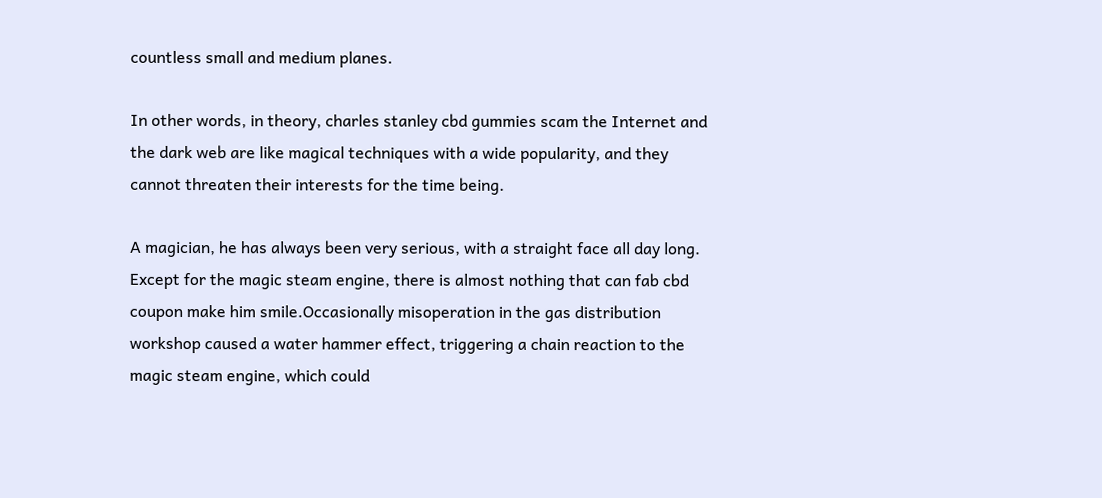countless small and medium planes.

In other words, in theory, charles stanley cbd gummies scam the Internet and the dark web are like magical techniques with a wide popularity, and they cannot threaten their interests for the time being.

A magician, he has always been very serious, with a straight face all day long. Except for the magic steam engine, there is almost nothing that can fab cbd coupon make him smile.Occasionally misoperation in the gas distribution workshop caused a water hammer effect, triggering a chain reaction to the magic steam engine, which could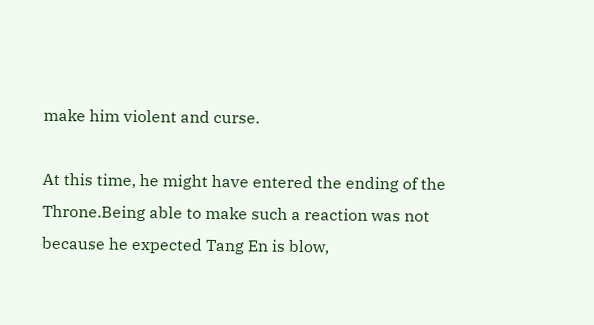make him violent and curse.

At this time, he might have entered the ending of the Throne.Being able to make such a reaction was not because he expected Tang En is blow,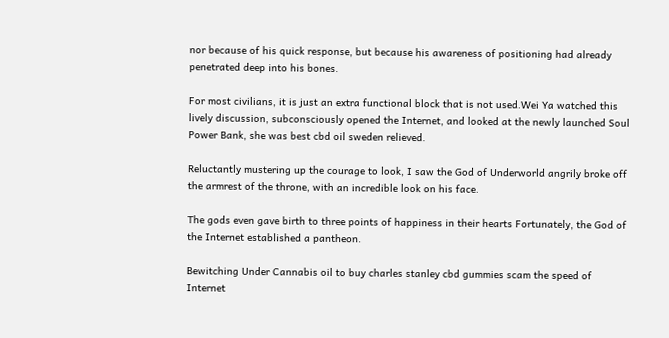nor because of his quick response, but because his awareness of positioning had already penetrated deep into his bones.

For most civilians, it is just an extra functional block that is not used.Wei Ya watched this lively discussion, subconsciously opened the Internet, and looked at the newly launched Soul Power Bank, she was best cbd oil sweden relieved.

Reluctantly mustering up the courage to look, I saw the God of Underworld angrily broke off the armrest of the throne, with an incredible look on his face.

The gods even gave birth to three points of happiness in their hearts Fortunately, the God of the Internet established a pantheon.

Bewitching Under Cannabis oil to buy charles stanley cbd gummies scam the speed of Internet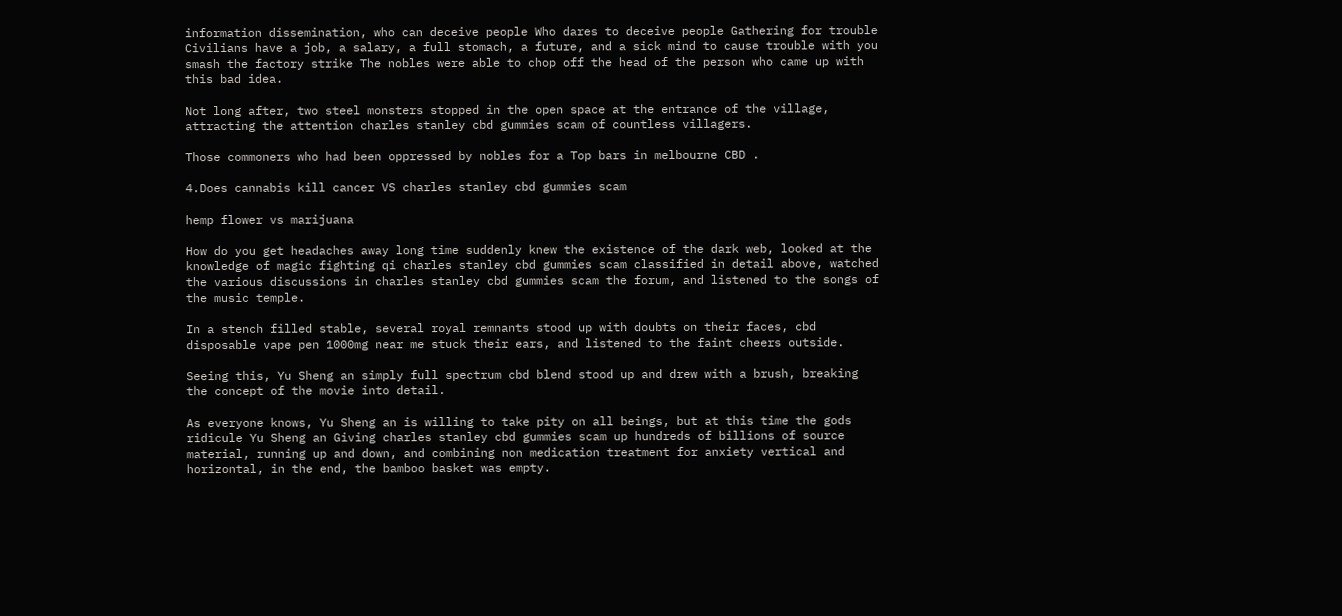information dissemination, who can deceive people Who dares to deceive people Gathering for trouble Civilians have a job, a salary, a full stomach, a future, and a sick mind to cause trouble with you smash the factory strike The nobles were able to chop off the head of the person who came up with this bad idea.

Not long after, two steel monsters stopped in the open space at the entrance of the village, attracting the attention charles stanley cbd gummies scam of countless villagers.

Those commoners who had been oppressed by nobles for a Top bars in melbourne CBD .

4.Does cannabis kill cancer VS charles stanley cbd gummies scam

hemp flower vs marijuana

How do you get headaches away long time suddenly knew the existence of the dark web, looked at the knowledge of magic fighting qi charles stanley cbd gummies scam classified in detail above, watched the various discussions in charles stanley cbd gummies scam the forum, and listened to the songs of the music temple.

In a stench filled stable, several royal remnants stood up with doubts on their faces, cbd disposable vape pen 1000mg near me stuck their ears, and listened to the faint cheers outside.

Seeing this, Yu Sheng an simply full spectrum cbd blend stood up and drew with a brush, breaking the concept of the movie into detail.

As everyone knows, Yu Sheng an is willing to take pity on all beings, but at this time the gods ridicule Yu Sheng an Giving charles stanley cbd gummies scam up hundreds of billions of source material, running up and down, and combining non medication treatment for anxiety vertical and horizontal, in the end, the bamboo basket was empty.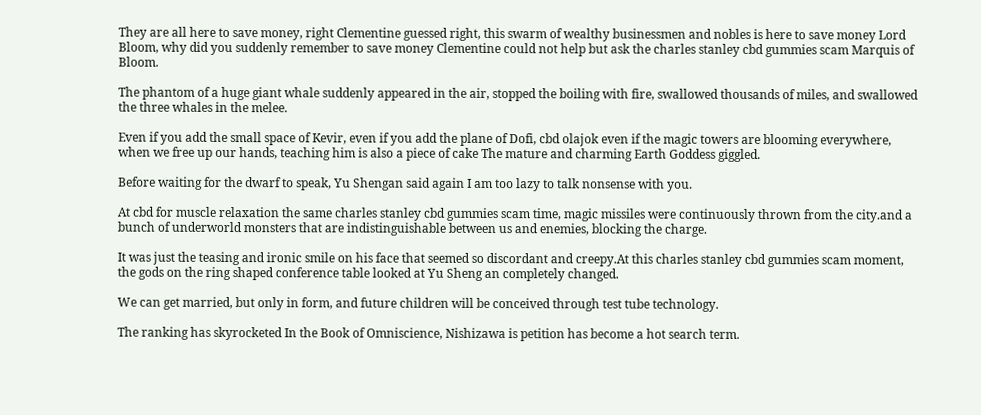They are all here to save money, right Clementine guessed right, this swarm of wealthy businessmen and nobles is here to save money Lord Bloom, why did you suddenly remember to save money Clementine could not help but ask the charles stanley cbd gummies scam Marquis of Bloom.

The phantom of a huge giant whale suddenly appeared in the air, stopped the boiling with fire, swallowed thousands of miles, and swallowed the three whales in the melee.

Even if you add the small space of Kevir, even if you add the plane of Dofi, cbd olajok even if the magic towers are blooming everywhere, when we free up our hands, teaching him is also a piece of cake The mature and charming Earth Goddess giggled.

Before waiting for the dwarf to speak, Yu Shengan said again I am too lazy to talk nonsense with you.

At cbd for muscle relaxation the same charles stanley cbd gummies scam time, magic missiles were continuously thrown from the city.and a bunch of underworld monsters that are indistinguishable between us and enemies, blocking the charge.

It was just the teasing and ironic smile on his face that seemed so discordant and creepy.At this charles stanley cbd gummies scam moment, the gods on the ring shaped conference table looked at Yu Sheng an completely changed.

We can get married, but only in form, and future children will be conceived through test tube technology.

The ranking has skyrocketed In the Book of Omniscience, Nishizawa is petition has become a hot search term.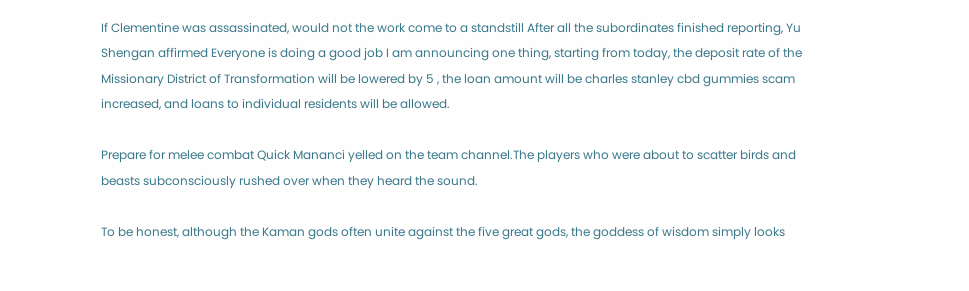If Clementine was assassinated, would not the work come to a standstill After all the subordinates finished reporting, Yu Shengan affirmed Everyone is doing a good job I am announcing one thing, starting from today, the deposit rate of the Missionary District of Transformation will be lowered by 5 , the loan amount will be charles stanley cbd gummies scam increased, and loans to individual residents will be allowed.

Prepare for melee combat Quick Mananci yelled on the team channel.The players who were about to scatter birds and beasts subconsciously rushed over when they heard the sound.

To be honest, although the Kaman gods often unite against the five great gods, the goddess of wisdom simply looks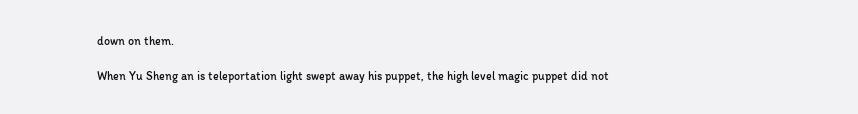down on them.

When Yu Sheng an is teleportation light swept away his puppet, the high level magic puppet did not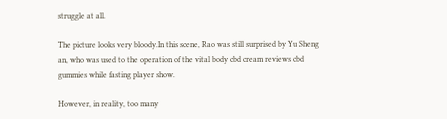struggle at all.

The picture looks very bloody.In this scene, Rao was still surprised by Yu Sheng an, who was used to the operation of the vital body cbd cream reviews cbd gummies while fasting player show.

However, in reality, too many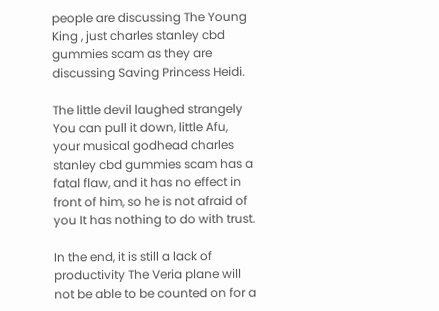people are discussing The Young King , just charles stanley cbd gummies scam as they are discussing Saving Princess Heidi.

The little devil laughed strangely You can pull it down, little Afu, your musical godhead charles stanley cbd gummies scam has a fatal flaw, and it has no effect in front of him, so he is not afraid of you It has nothing to do with trust.

In the end, it is still a lack of productivity The Veria plane will not be able to be counted on for a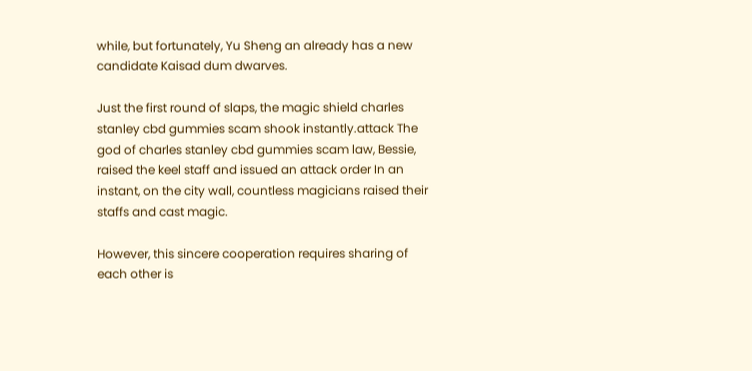while, but fortunately, Yu Sheng an already has a new candidate Kaisad dum dwarves.

Just the first round of slaps, the magic shield charles stanley cbd gummies scam shook instantly.attack The god of charles stanley cbd gummies scam law, Bessie, raised the keel staff and issued an attack order In an instant, on the city wall, countless magicians raised their staffs and cast magic.

However, this sincere cooperation requires sharing of each other is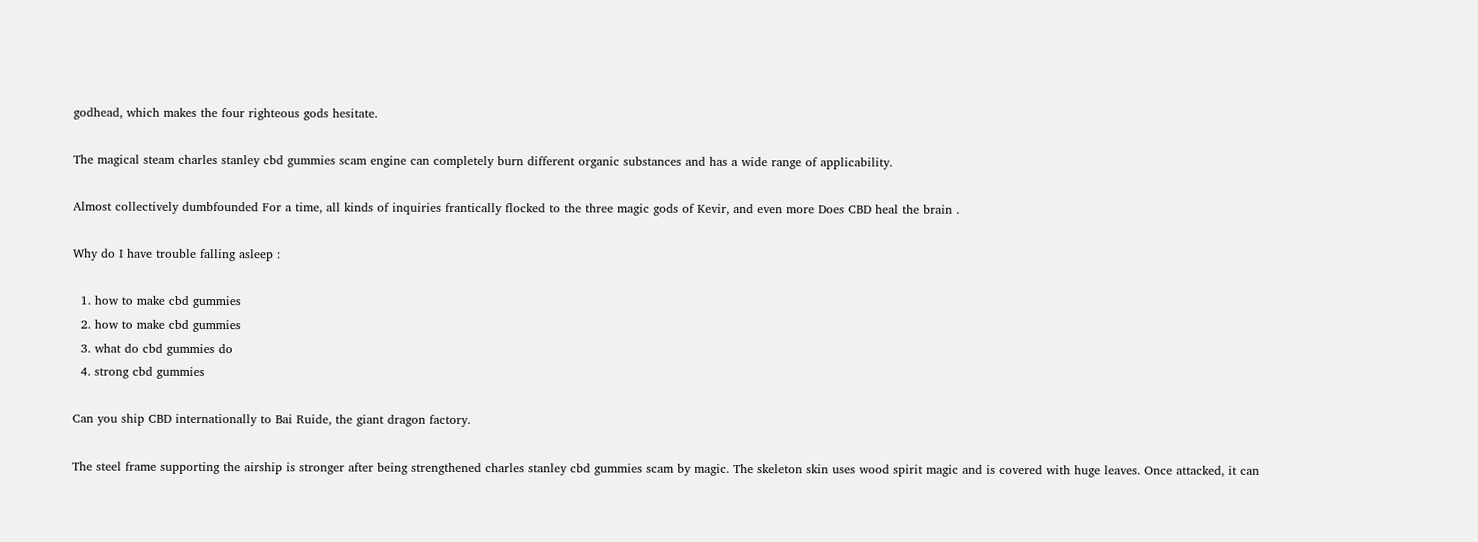godhead, which makes the four righteous gods hesitate.

The magical steam charles stanley cbd gummies scam engine can completely burn different organic substances and has a wide range of applicability.

Almost collectively dumbfounded For a time, all kinds of inquiries frantically flocked to the three magic gods of Kevir, and even more Does CBD heal the brain .

Why do I have trouble falling asleep :

  1. how to make cbd gummies
  2. how to make cbd gummies
  3. what do cbd gummies do
  4. strong cbd gummies

Can you ship CBD internationally to Bai Ruide, the giant dragon factory.

The steel frame supporting the airship is stronger after being strengthened charles stanley cbd gummies scam by magic. The skeleton skin uses wood spirit magic and is covered with huge leaves. Once attacked, it can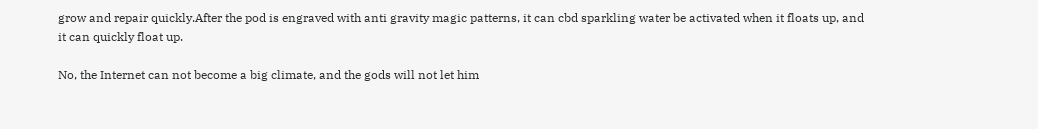grow and repair quickly.After the pod is engraved with anti gravity magic patterns, it can cbd sparkling water be activated when it floats up, and it can quickly float up.

No, the Internet can not become a big climate, and the gods will not let him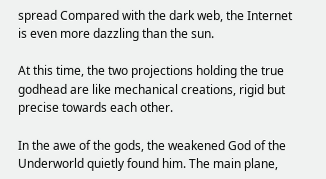spread Compared with the dark web, the Internet is even more dazzling than the sun.

At this time, the two projections holding the true godhead are like mechanical creations, rigid but precise towards each other.

In the awe of the gods, the weakened God of the Underworld quietly found him. The main plane,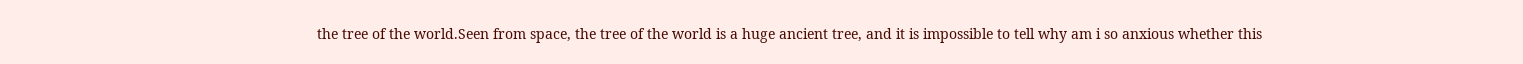the tree of the world.Seen from space, the tree of the world is a huge ancient tree, and it is impossible to tell why am i so anxious whether this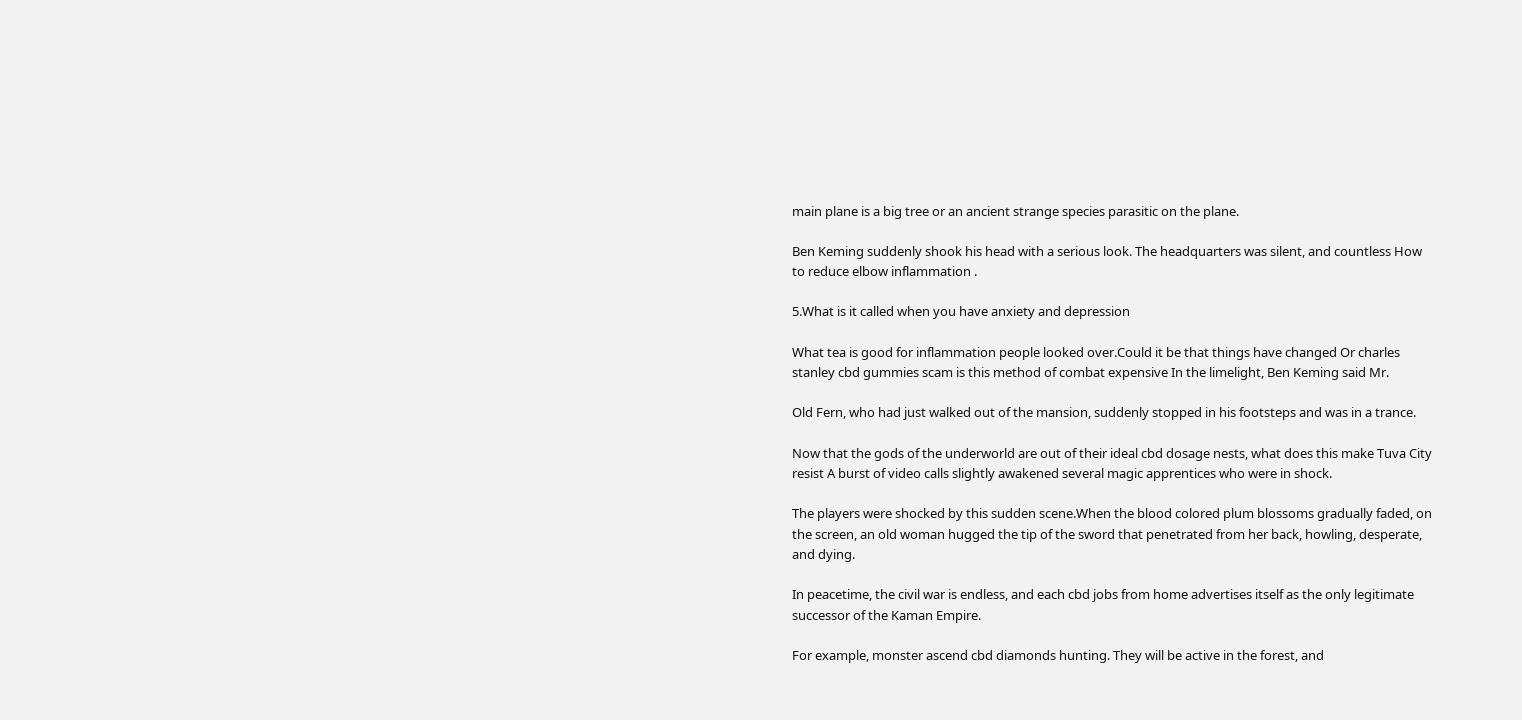main plane is a big tree or an ancient strange species parasitic on the plane.

Ben Keming suddenly shook his head with a serious look. The headquarters was silent, and countless How to reduce elbow inflammation .

5.What is it called when you have anxiety and depression

What tea is good for inflammation people looked over.Could it be that things have changed Or charles stanley cbd gummies scam is this method of combat expensive In the limelight, Ben Keming said Mr.

Old Fern, who had just walked out of the mansion, suddenly stopped in his footsteps and was in a trance.

Now that the gods of the underworld are out of their ideal cbd dosage nests, what does this make Tuva City resist A burst of video calls slightly awakened several magic apprentices who were in shock.

The players were shocked by this sudden scene.When the blood colored plum blossoms gradually faded, on the screen, an old woman hugged the tip of the sword that penetrated from her back, howling, desperate, and dying.

In peacetime, the civil war is endless, and each cbd jobs from home advertises itself as the only legitimate successor of the Kaman Empire.

For example, monster ascend cbd diamonds hunting. They will be active in the forest, and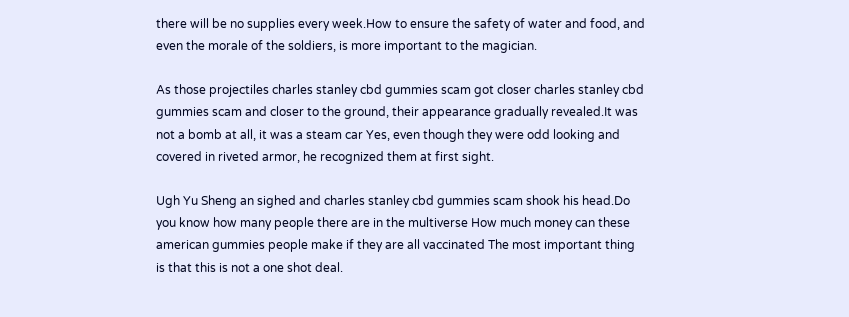there will be no supplies every week.How to ensure the safety of water and food, and even the morale of the soldiers, is more important to the magician.

As those projectiles charles stanley cbd gummies scam got closer charles stanley cbd gummies scam and closer to the ground, their appearance gradually revealed.It was not a bomb at all, it was a steam car Yes, even though they were odd looking and covered in riveted armor, he recognized them at first sight.

Ugh Yu Sheng an sighed and charles stanley cbd gummies scam shook his head.Do you know how many people there are in the multiverse How much money can these american gummies people make if they are all vaccinated The most important thing is that this is not a one shot deal.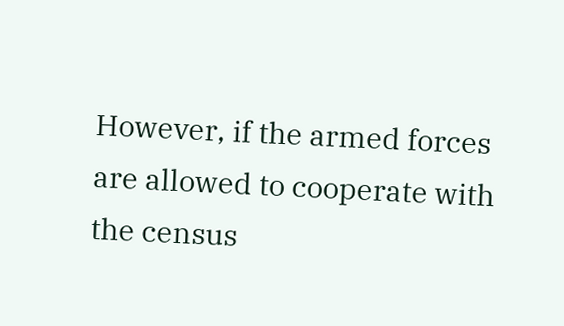However, if the armed forces are allowed to cooperate with the census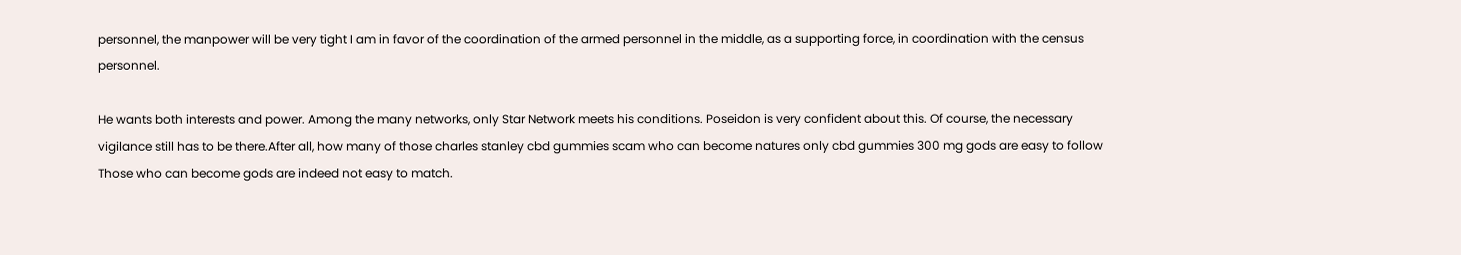personnel, the manpower will be very tight I am in favor of the coordination of the armed personnel in the middle, as a supporting force, in coordination with the census personnel.

He wants both interests and power. Among the many networks, only Star Network meets his conditions. Poseidon is very confident about this. Of course, the necessary vigilance still has to be there.After all, how many of those charles stanley cbd gummies scam who can become natures only cbd gummies 300 mg gods are easy to follow Those who can become gods are indeed not easy to match.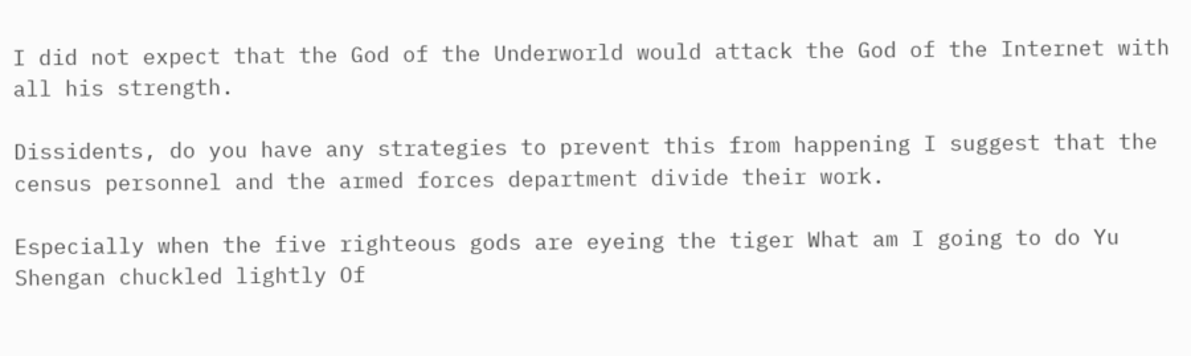I did not expect that the God of the Underworld would attack the God of the Internet with all his strength.

Dissidents, do you have any strategies to prevent this from happening I suggest that the census personnel and the armed forces department divide their work.

Especially when the five righteous gods are eyeing the tiger What am I going to do Yu Shengan chuckled lightly Of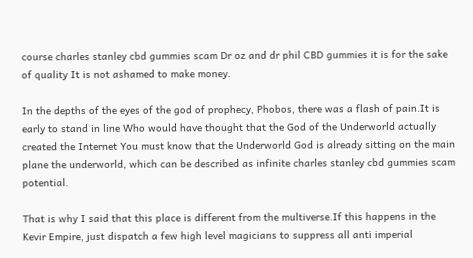course charles stanley cbd gummies scam Dr oz and dr phil CBD gummies it is for the sake of quality It is not ashamed to make money.

In the depths of the eyes of the god of prophecy, Phobos, there was a flash of pain.It is early to stand in line Who would have thought that the God of the Underworld actually created the Internet You must know that the Underworld God is already sitting on the main plane the underworld, which can be described as infinite charles stanley cbd gummies scam potential.

That is why I said that this place is different from the multiverse.If this happens in the Kevir Empire, just dispatch a few high level magicians to suppress all anti imperial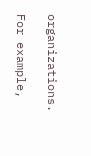organizations.

For example,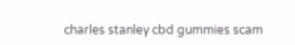charles stanley cbd gummies scam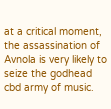at a critical moment, the assassination of Avnola is very likely to seize the godhead cbd army of music.